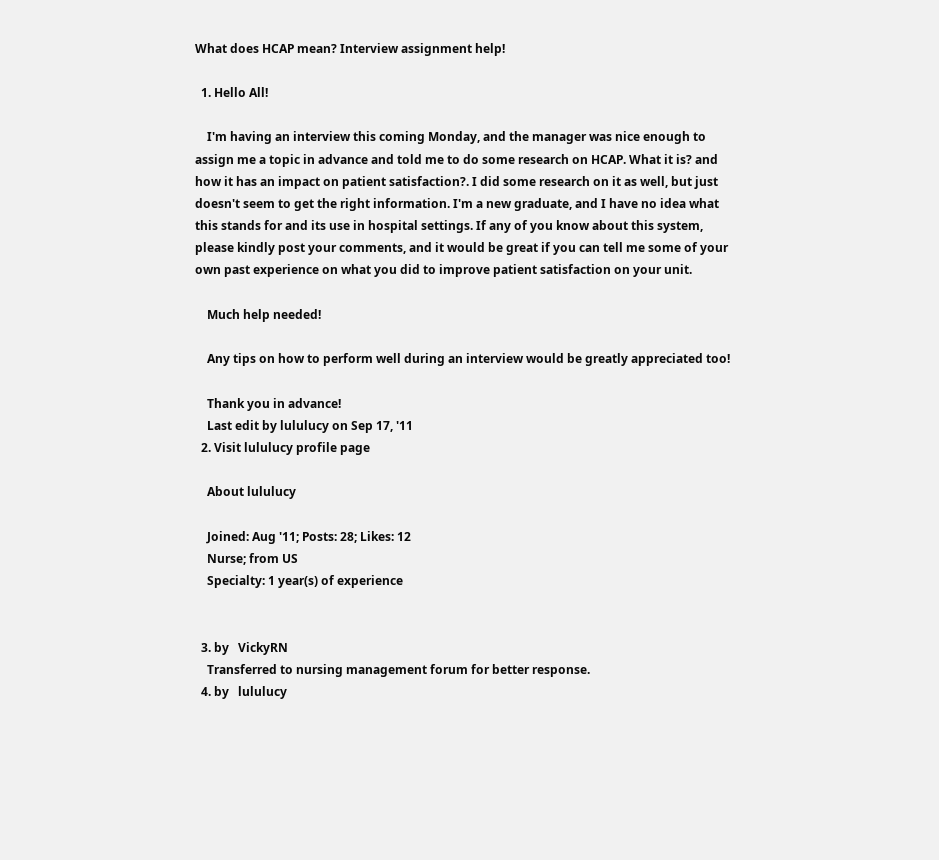What does HCAP mean? Interview assignment help!

  1. Hello All!

    I'm having an interview this coming Monday, and the manager was nice enough to assign me a topic in advance and told me to do some research on HCAP. What it is? and how it has an impact on patient satisfaction?. I did some research on it as well, but just doesn't seem to get the right information. I'm a new graduate, and I have no idea what this stands for and its use in hospital settings. If any of you know about this system, please kindly post your comments, and it would be great if you can tell me some of your own past experience on what you did to improve patient satisfaction on your unit.

    Much help needed!

    Any tips on how to perform well during an interview would be greatly appreciated too!

    Thank you in advance!
    Last edit by lululucy on Sep 17, '11
  2. Visit lululucy profile page

    About lululucy

    Joined: Aug '11; Posts: 28; Likes: 12
    Nurse; from US
    Specialty: 1 year(s) of experience


  3. by   VickyRN
    Transferred to nursing management forum for better response.
  4. by   lululucy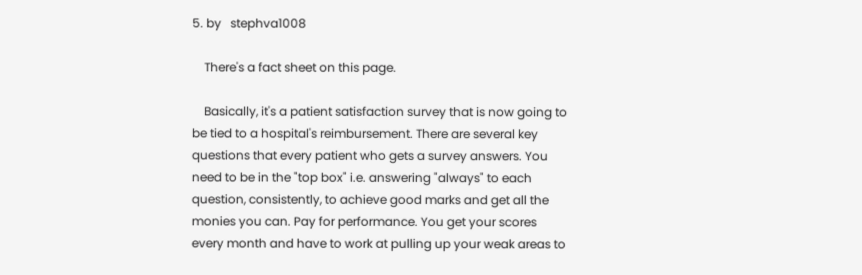5. by   stephva1008

    There's a fact sheet on this page.

    Basically, it's a patient satisfaction survey that is now going to be tied to a hospital's reimbursement. There are several key questions that every patient who gets a survey answers. You need to be in the "top box" i.e. answering "always" to each question, consistently, to achieve good marks and get all the monies you can. Pay for performance. You get your scores every month and have to work at pulling up your weak areas to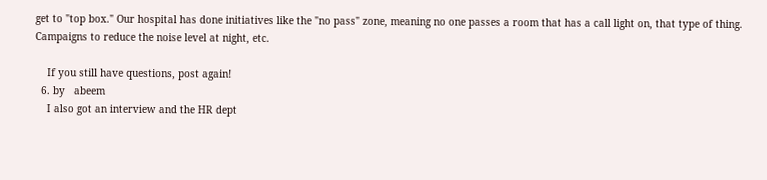get to "top box." Our hospital has done initiatives like the "no pass" zone, meaning no one passes a room that has a call light on, that type of thing. Campaigns to reduce the noise level at night, etc.

    If you still have questions, post again!
  6. by   abeem
    I also got an interview and the HR dept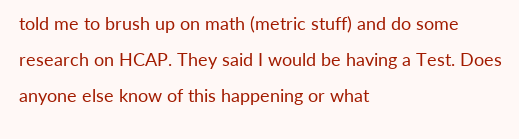told me to brush up on math (metric stuff) and do some research on HCAP. They said I would be having a Test. Does anyone else know of this happening or what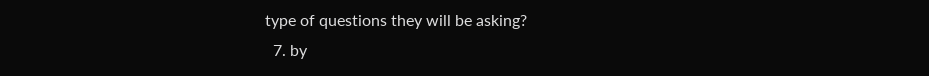type of questions they will be asking?
  7. by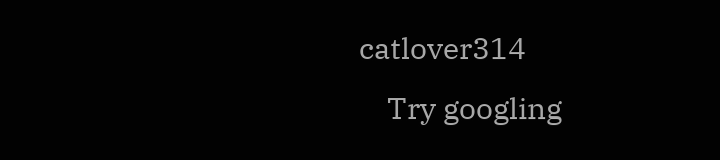catlover314
    Try googling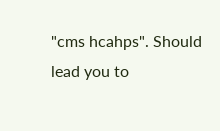"cms hcahps". Should lead you to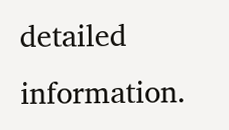detailed information.